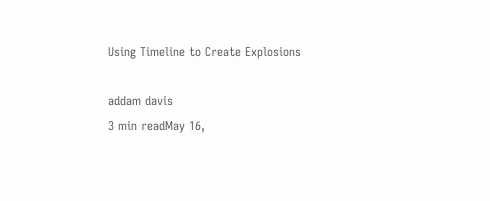Using Timeline to Create Explosions

addam davis
3 min readMay 16,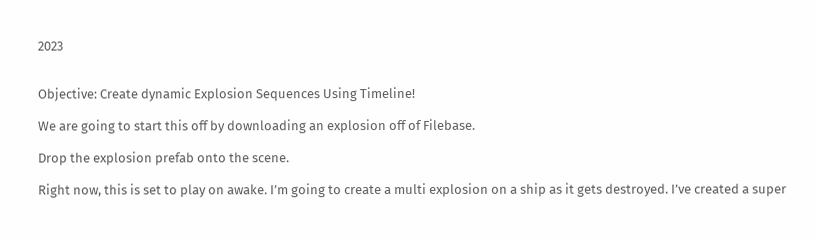2023


Objective: Create dynamic Explosion Sequences Using Timeline!

We are going to start this off by downloading an explosion off of Filebase.

Drop the explosion prefab onto the scene.

Right now, this is set to play on awake. I’m going to create a multi explosion on a ship as it gets destroyed. I’ve created a super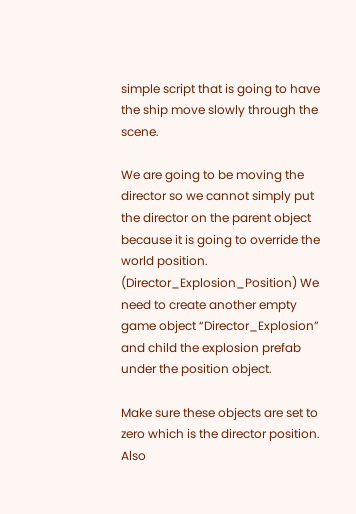simple script that is going to have the ship move slowly through the scene.

We are going to be moving the director so we cannot simply put the director on the parent object because it is going to override the world position. (Director_Explosion_Position) We need to create another empty game object “Director_Explosion” and child the explosion prefab under the position object.

Make sure these objects are set to zero which is the director position. Also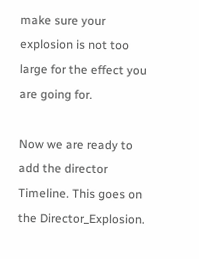make sure your explosion is not too large for the effect you are going for.

Now we are ready to add the director Timeline. This goes on the Director_Explosion.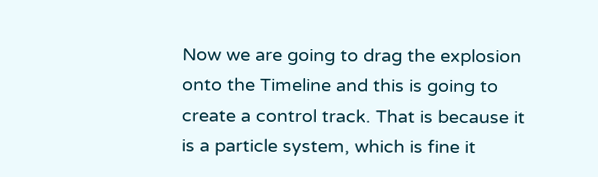Now we are going to drag the explosion onto the Timeline and this is going to create a control track. That is because it is a particle system, which is fine it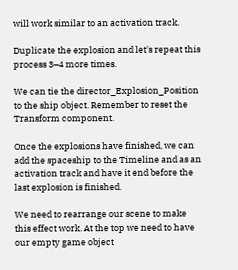will work similar to an activation track.

Duplicate the explosion and let's repeat this process 3–4 more times.

We can tie the director_Explosion_Position to the ship object. Remember to reset the Transform component.

Once the explosions have finished, we can add the spaceship to the Timeline and as an activation track and have it end before the last explosion is finished.

We need to rearrange our scene to make this effect work. At the top we need to have our empty game object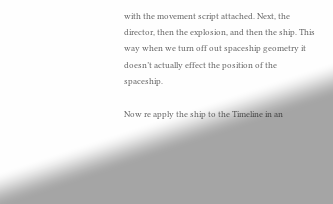with the movement script attached. Next, the director, then the explosion, and then the ship. This way when we turn off out spaceship geometry it doesn’t actually effect the position of the spaceship.

Now re apply the ship to the Timeline in an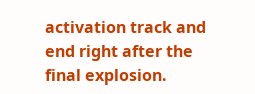activation track and end right after the final explosion.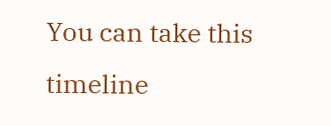You can take this timeline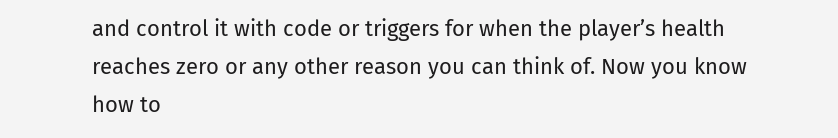and control it with code or triggers for when the player’s health reaches zero or any other reason you can think of. Now you know how to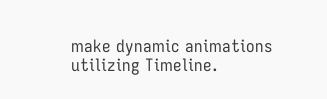make dynamic animations utilizing Timeline.